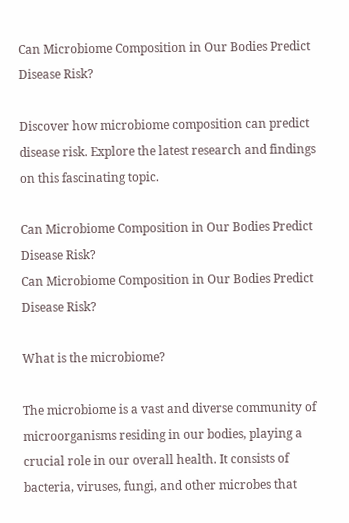Can Microbiome Composition in Our Bodies Predict Disease Risk?

Discover how microbiome composition can predict disease risk. Explore the latest research and findings on this fascinating topic.

Can Microbiome Composition in Our Bodies Predict Disease Risk?
Can Microbiome Composition in Our Bodies Predict Disease Risk?

What is the microbiome?

The microbiome is a vast and diverse community of microorganisms residing in our bodies, playing a crucial role in our overall health. It consists of bacteria, viruses, fungi, and other microbes that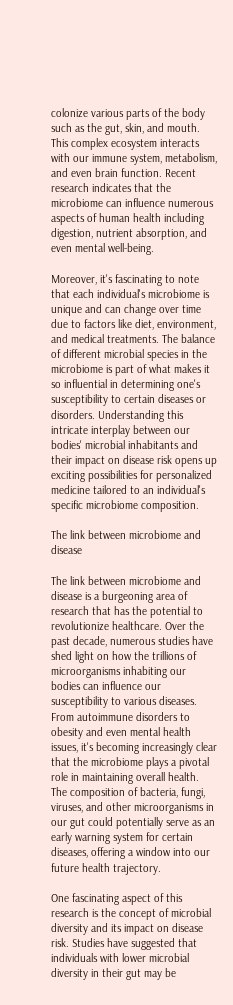colonize various parts of the body such as the gut, skin, and mouth. This complex ecosystem interacts with our immune system, metabolism, and even brain function. Recent research indicates that the microbiome can influence numerous aspects of human health including digestion, nutrient absorption, and even mental well-being.

Moreover, it's fascinating to note that each individual's microbiome is unique and can change over time due to factors like diet, environment, and medical treatments. The balance of different microbial species in the microbiome is part of what makes it so influential in determining one's susceptibility to certain diseases or disorders. Understanding this intricate interplay between our bodies' microbial inhabitants and their impact on disease risk opens up exciting possibilities for personalized medicine tailored to an individual's specific microbiome composition.

The link between microbiome and disease

The link between microbiome and disease is a burgeoning area of research that has the potential to revolutionize healthcare. Over the past decade, numerous studies have shed light on how the trillions of microorganisms inhabiting our bodies can influence our susceptibility to various diseases. From autoimmune disorders to obesity and even mental health issues, it's becoming increasingly clear that the microbiome plays a pivotal role in maintaining overall health. The composition of bacteria, fungi, viruses, and other microorganisms in our gut could potentially serve as an early warning system for certain diseases, offering a window into our future health trajectory.

One fascinating aspect of this research is the concept of microbial diversity and its impact on disease risk. Studies have suggested that individuals with lower microbial diversity in their gut may be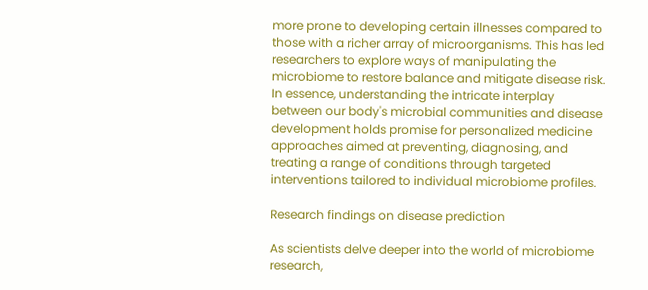more prone to developing certain illnesses compared to those with a richer array of microorganisms. This has led researchers to explore ways of manipulating the microbiome to restore balance and mitigate disease risk. In essence, understanding the intricate interplay between our body's microbial communities and disease development holds promise for personalized medicine approaches aimed at preventing, diagnosing, and treating a range of conditions through targeted interventions tailored to individual microbiome profiles.

Research findings on disease prediction

As scientists delve deeper into the world of microbiome research,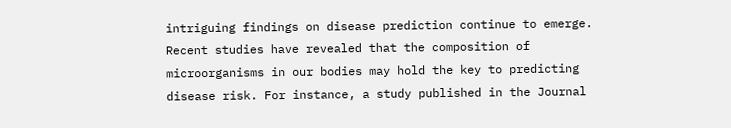intriguing findings on disease prediction continue to emerge. Recent studies have revealed that the composition of microorganisms in our bodies may hold the key to predicting disease risk. For instance, a study published in the Journal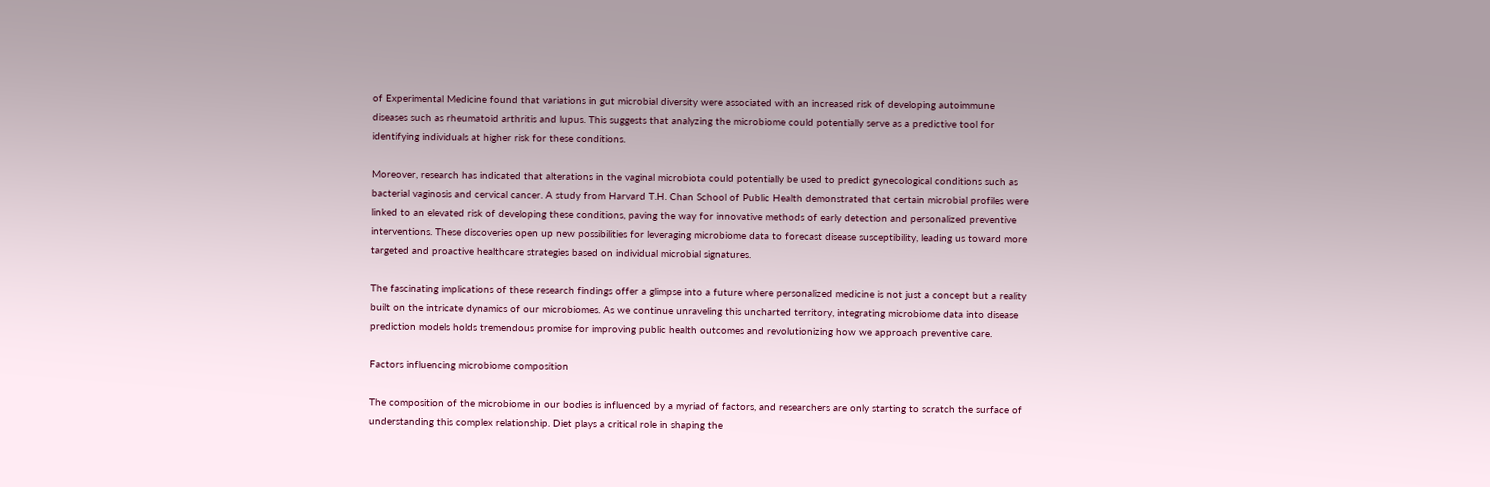of Experimental Medicine found that variations in gut microbial diversity were associated with an increased risk of developing autoimmune diseases such as rheumatoid arthritis and lupus. This suggests that analyzing the microbiome could potentially serve as a predictive tool for identifying individuals at higher risk for these conditions.

Moreover, research has indicated that alterations in the vaginal microbiota could potentially be used to predict gynecological conditions such as bacterial vaginosis and cervical cancer. A study from Harvard T.H. Chan School of Public Health demonstrated that certain microbial profiles were linked to an elevated risk of developing these conditions, paving the way for innovative methods of early detection and personalized preventive interventions. These discoveries open up new possibilities for leveraging microbiome data to forecast disease susceptibility, leading us toward more targeted and proactive healthcare strategies based on individual microbial signatures.

The fascinating implications of these research findings offer a glimpse into a future where personalized medicine is not just a concept but a reality built on the intricate dynamics of our microbiomes. As we continue unraveling this uncharted territory, integrating microbiome data into disease prediction models holds tremendous promise for improving public health outcomes and revolutionizing how we approach preventive care.

Factors influencing microbiome composition

The composition of the microbiome in our bodies is influenced by a myriad of factors, and researchers are only starting to scratch the surface of understanding this complex relationship. Diet plays a critical role in shaping the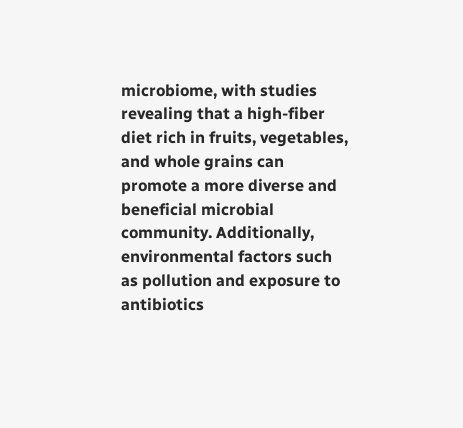microbiome, with studies revealing that a high-fiber diet rich in fruits, vegetables, and whole grains can promote a more diverse and beneficial microbial community. Additionally, environmental factors such as pollution and exposure to antibiotics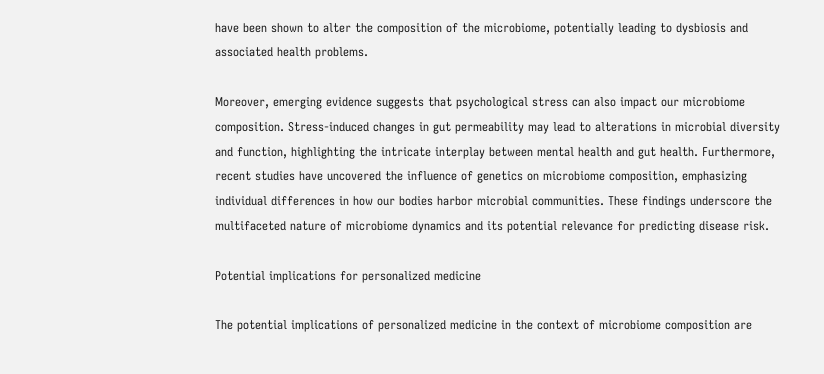have been shown to alter the composition of the microbiome, potentially leading to dysbiosis and associated health problems.

Moreover, emerging evidence suggests that psychological stress can also impact our microbiome composition. Stress-induced changes in gut permeability may lead to alterations in microbial diversity and function, highlighting the intricate interplay between mental health and gut health. Furthermore, recent studies have uncovered the influence of genetics on microbiome composition, emphasizing individual differences in how our bodies harbor microbial communities. These findings underscore the multifaceted nature of microbiome dynamics and its potential relevance for predicting disease risk.

Potential implications for personalized medicine

The potential implications of personalized medicine in the context of microbiome composition are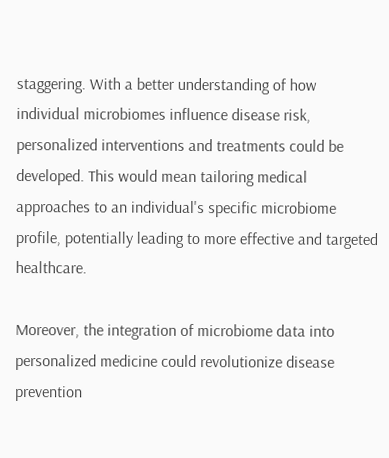staggering. With a better understanding of how individual microbiomes influence disease risk, personalized interventions and treatments could be developed. This would mean tailoring medical approaches to an individual's specific microbiome profile, potentially leading to more effective and targeted healthcare.

Moreover, the integration of microbiome data into personalized medicine could revolutionize disease prevention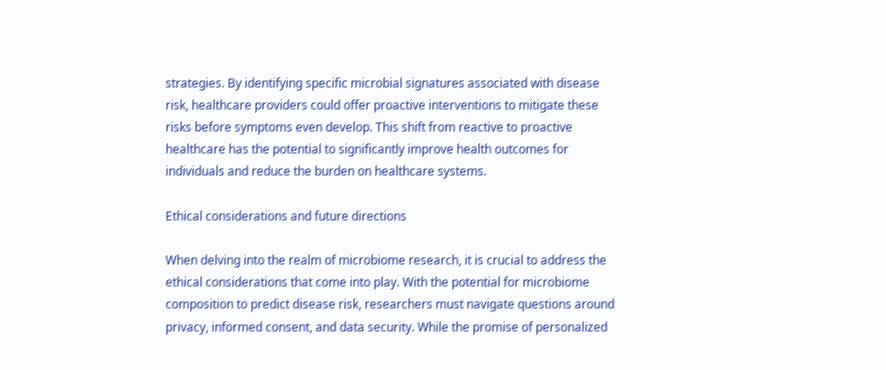strategies. By identifying specific microbial signatures associated with disease risk, healthcare providers could offer proactive interventions to mitigate these risks before symptoms even develop. This shift from reactive to proactive healthcare has the potential to significantly improve health outcomes for individuals and reduce the burden on healthcare systems.

Ethical considerations and future directions

When delving into the realm of microbiome research, it is crucial to address the ethical considerations that come into play. With the potential for microbiome composition to predict disease risk, researchers must navigate questions around privacy, informed consent, and data security. While the promise of personalized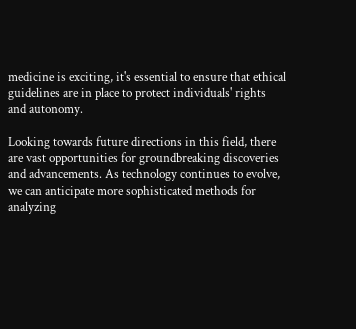medicine is exciting, it's essential to ensure that ethical guidelines are in place to protect individuals' rights and autonomy.

Looking towards future directions in this field, there are vast opportunities for groundbreaking discoveries and advancements. As technology continues to evolve, we can anticipate more sophisticated methods for analyzing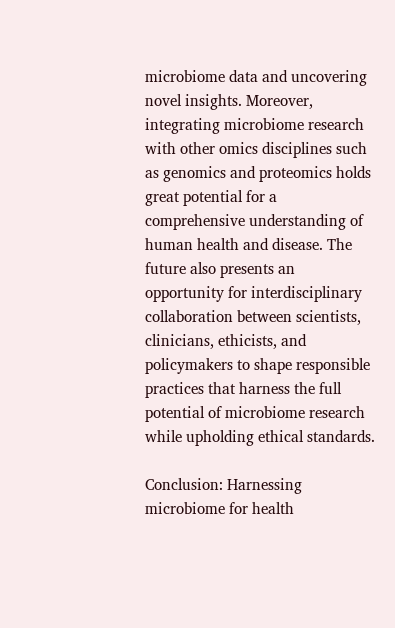microbiome data and uncovering novel insights. Moreover, integrating microbiome research with other omics disciplines such as genomics and proteomics holds great potential for a comprehensive understanding of human health and disease. The future also presents an opportunity for interdisciplinary collaboration between scientists, clinicians, ethicists, and policymakers to shape responsible practices that harness the full potential of microbiome research while upholding ethical standards.

Conclusion: Harnessing microbiome for health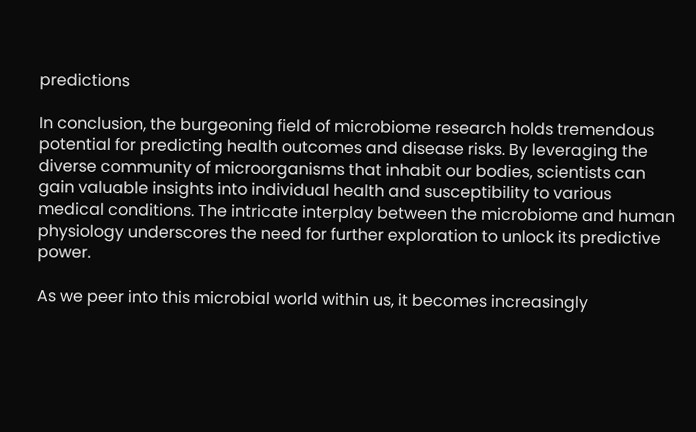predictions

In conclusion, the burgeoning field of microbiome research holds tremendous potential for predicting health outcomes and disease risks. By leveraging the diverse community of microorganisms that inhabit our bodies, scientists can gain valuable insights into individual health and susceptibility to various medical conditions. The intricate interplay between the microbiome and human physiology underscores the need for further exploration to unlock its predictive power.

As we peer into this microbial world within us, it becomes increasingly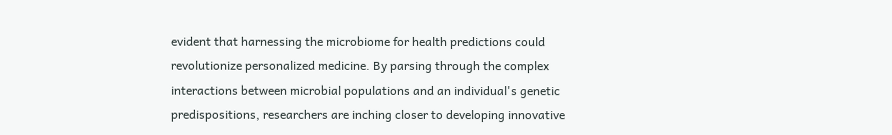evident that harnessing the microbiome for health predictions could revolutionize personalized medicine. By parsing through the complex interactions between microbial populations and an individual's genetic predispositions, researchers are inching closer to developing innovative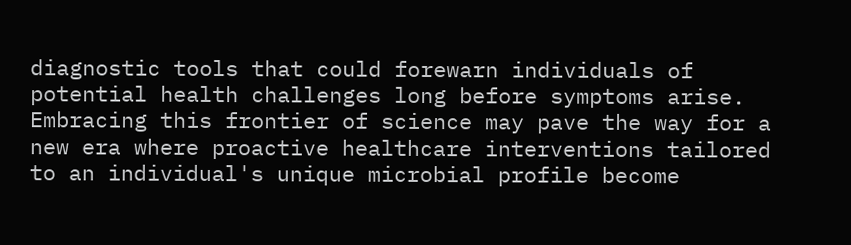diagnostic tools that could forewarn individuals of potential health challenges long before symptoms arise. Embracing this frontier of science may pave the way for a new era where proactive healthcare interventions tailored to an individual's unique microbial profile become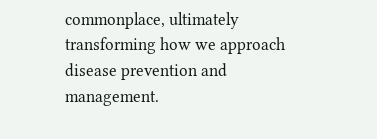commonplace, ultimately transforming how we approach disease prevention and management.